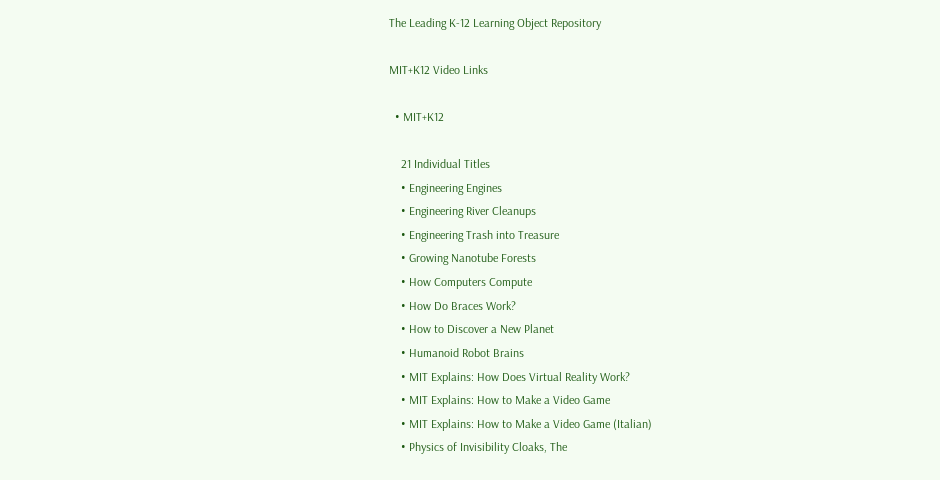The Leading K-12 Learning Object Repository

MIT+K12 Video Links

  • MIT+K12

    21 Individual Titles
    • Engineering Engines
    • Engineering River Cleanups
    • Engineering Trash into Treasure
    • Growing Nanotube Forests
    • How Computers Compute
    • How Do Braces Work?
    • How to Discover a New Planet
    • Humanoid Robot Brains
    • MIT Explains: How Does Virtual Reality Work?
    • MIT Explains: How to Make a Video Game
    • MIT Explains: How to Make a Video Game (Italian)
    • Physics of Invisibility Cloaks, The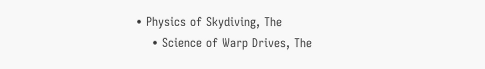• Physics of Skydiving, The
    • Science of Warp Drives, The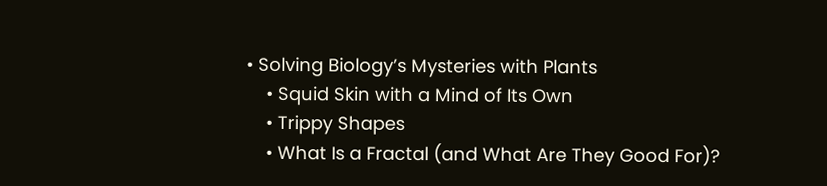• Solving Biology’s Mysteries with Plants
    • Squid Skin with a Mind of Its Own
    • Trippy Shapes
    • What Is a Fractal (and What Are They Good For)?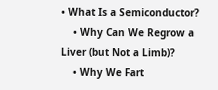• What Is a Semiconductor?
    • Why Can We Regrow a Liver (but Not a Limb)?
    • Why We Fart